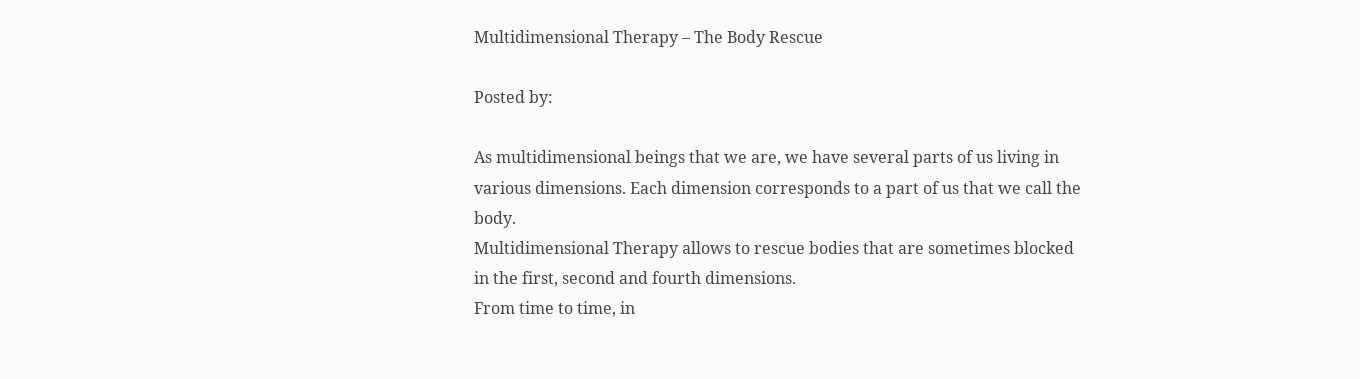Multidimensional Therapy – The Body Rescue

Posted by:

As multidimensional beings that we are, we have several parts of us living in various dimensions. Each dimension corresponds to a part of us that we call the body.
Multidimensional Therapy allows to rescue bodies that are sometimes blocked in the first, second and fourth dimensions.
From time to time, in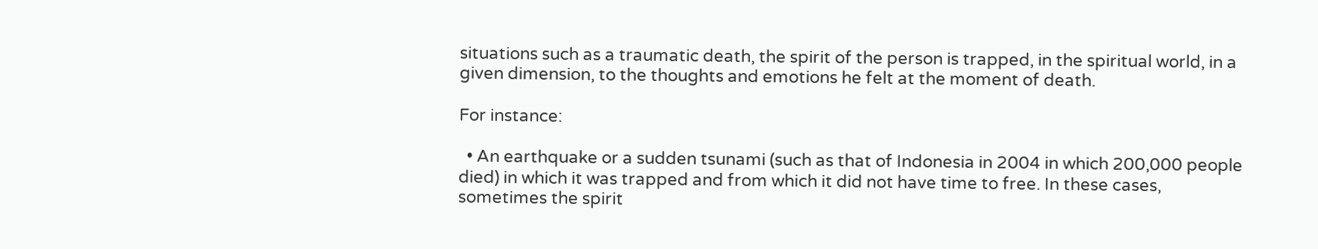situations such as a traumatic death, the spirit of the person is trapped, in the spiritual world, in a given dimension, to the thoughts and emotions he felt at the moment of death.

For instance:

  • An earthquake or a sudden tsunami (such as that of Indonesia in 2004 in which 200,000 people died) in which it was trapped and from which it did not have time to free. In these cases, sometimes the spirit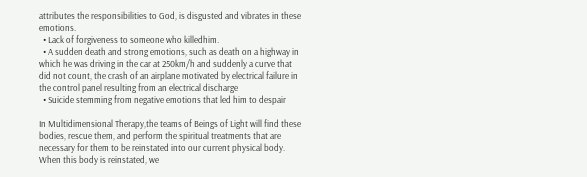attributes the responsibilities to God, is disgusted and vibrates in these emotions.
  • Lack of forgiveness to someone who killedhim.
  • A sudden death and strong emotions, such as death on a highway in which he was driving in the car at 250km/h and suddenly a curve that did not count, the crash of an airplane motivated by electrical failure in the control panel resulting from an electrical discharge
  • Suicide stemming from negative emotions that led him to despair

In Multidimensional Therapy,the teams of Beings of Light will find these bodies, rescue them, and perform the spiritual treatments that are necessary for them to be reinstated into our current physical body. When this body is reinstated, we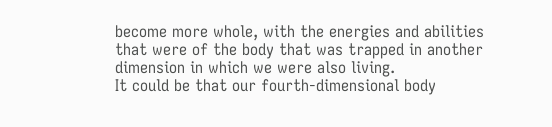become more whole, with the energies and abilities that were of the body that was trapped in another dimension in which we were also living.
It could be that our fourth-dimensional body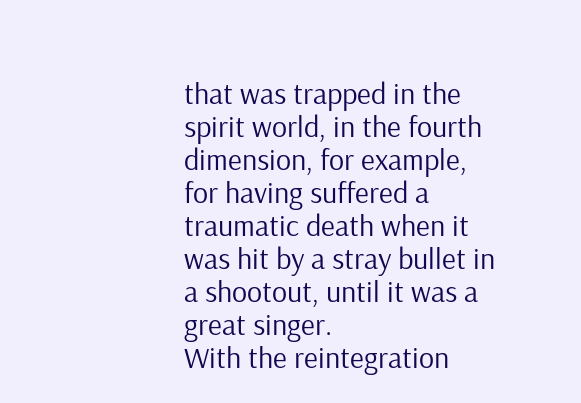that was trapped in the spirit world, in the fourth dimension, for example, for having suffered a traumatic death when it was hit by a stray bullet in a shootout, until it was a great singer.
With the reintegration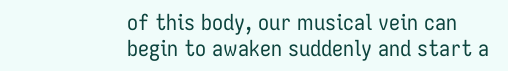of this body, our musical vein can begin to awaken suddenly and start a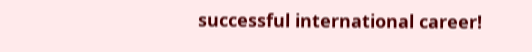successful international career!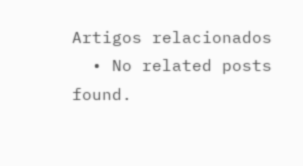Artigos relacionados
  • No related posts found.